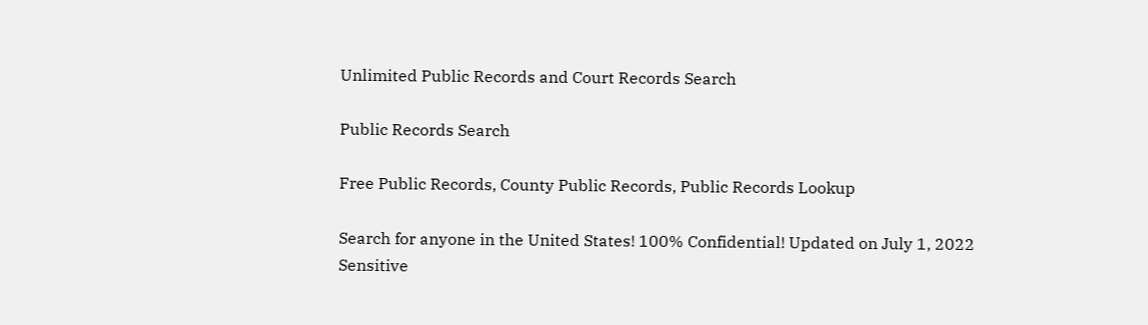Unlimited Public Records and Court Records Search

Public Records Search

Free Public Records, County Public Records, Public Records Lookup

Search for anyone in the United States! 100% Confidential! Updated on July 1, 2022
Sensitive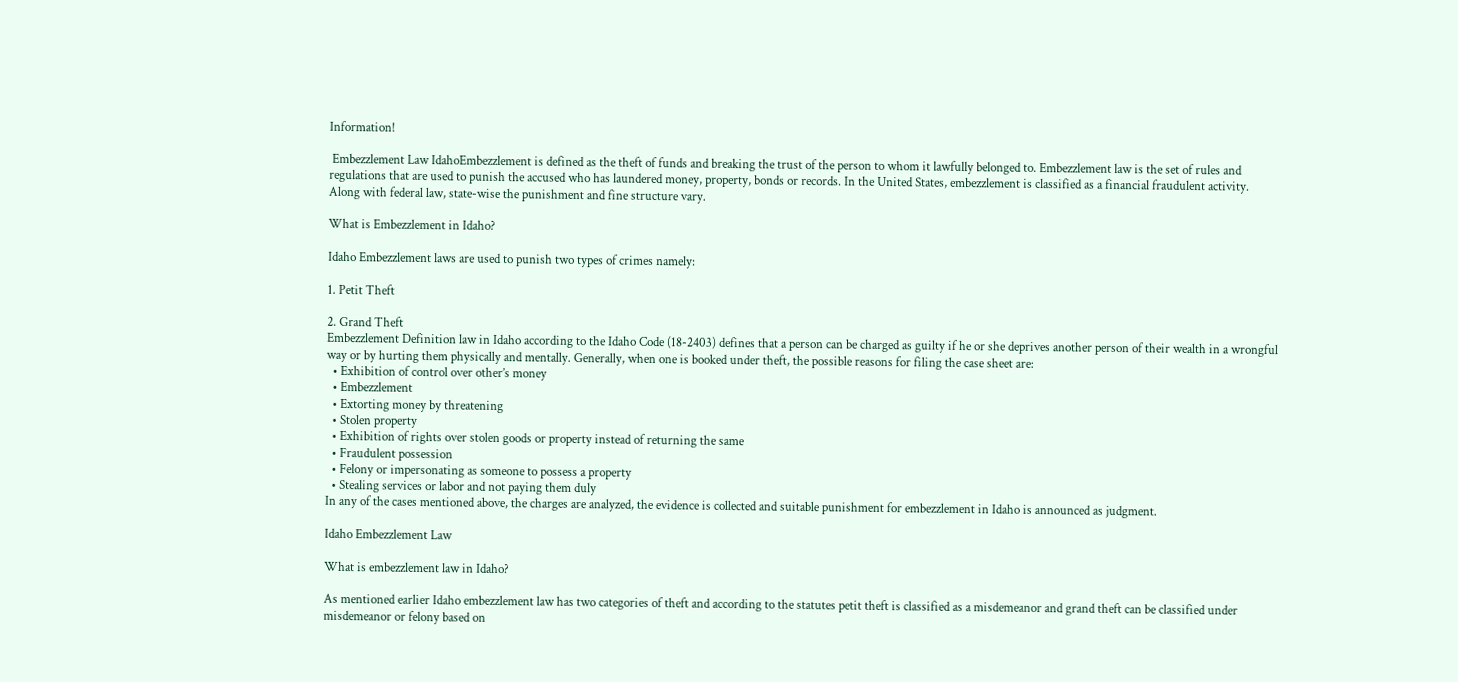Information!

 Embezzlement Law IdahoEmbezzlement is defined as the theft of funds and breaking the trust of the person to whom it lawfully belonged to. Embezzlement law is the set of rules and regulations that are used to punish the accused who has laundered money, property, bonds or records. In the United States, embezzlement is classified as a financial fraudulent activity. Along with federal law, state-wise the punishment and fine structure vary.

What is Embezzlement in Idaho?

Idaho Embezzlement laws are used to punish two types of crimes namely:

1. Petit Theft

2. Grand Theft
Embezzlement Definition law in Idaho according to the Idaho Code (18-2403) defines that a person can be charged as guilty if he or she deprives another person of their wealth in a wrongful way or by hurting them physically and mentally. Generally, when one is booked under theft, the possible reasons for filing the case sheet are:
  • Exhibition of control over other’s money
  • Embezzlement
  • Extorting money by threatening
  • Stolen property
  • Exhibition of rights over stolen goods or property instead of returning the same
  • Fraudulent possession
  • Felony or impersonating as someone to possess a property
  • Stealing services or labor and not paying them duly
In any of the cases mentioned above, the charges are analyzed, the evidence is collected and suitable punishment for embezzlement in Idaho is announced as judgment.

Idaho Embezzlement Law

What is embezzlement law in Idaho?

As mentioned earlier Idaho embezzlement law has two categories of theft and according to the statutes petit theft is classified as a misdemeanor and grand theft can be classified under misdemeanor or felony based on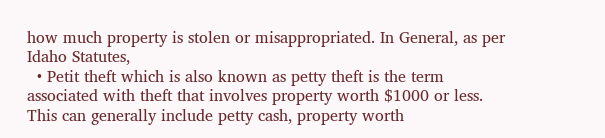how much property is stolen or misappropriated. In General, as per Idaho Statutes,
  • Petit theft which is also known as petty theft is the term associated with theft that involves property worth $1000 or less. This can generally include petty cash, property worth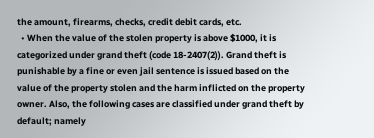the amount, firearms, checks, credit debit cards, etc.
  • When the value of the stolen property is above $1000, it is categorized under grand theft (code 18-2407(2)). Grand theft is punishable by a fine or even jail sentence is issued based on the value of the property stolen and the harm inflicted on the property owner. Also, the following cases are classified under grand theft by default; namely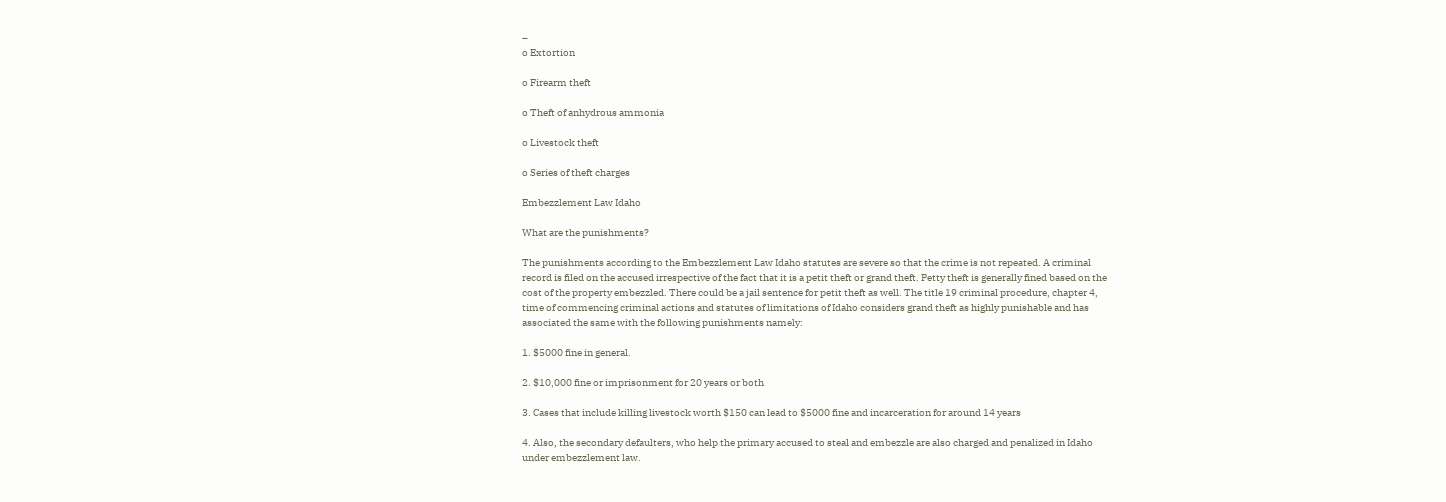–
o Extortion

o Firearm theft

o Theft of anhydrous ammonia

o Livestock theft

o Series of theft charges

Embezzlement Law Idaho

What are the punishments?

The punishments according to the Embezzlement Law Idaho statutes are severe so that the crime is not repeated. A criminal record is filed on the accused irrespective of the fact that it is a petit theft or grand theft. Petty theft is generally fined based on the cost of the property embezzled. There could be a jail sentence for petit theft as well. The title 19 criminal procedure, chapter 4, time of commencing criminal actions and statutes of limitations of Idaho considers grand theft as highly punishable and has associated the same with the following punishments namely:

1. $5000 fine in general.

2. $10,000 fine or imprisonment for 20 years or both

3. Cases that include killing livestock worth $150 can lead to $5000 fine and incarceration for around 14 years

4. Also, the secondary defaulters, who help the primary accused to steal and embezzle are also charged and penalized in Idaho under embezzlement law.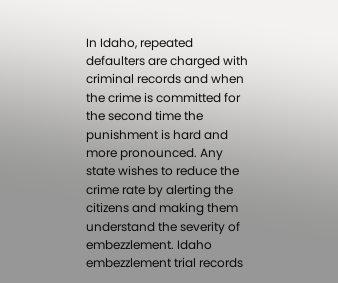In Idaho, repeated defaulters are charged with criminal records and when the crime is committed for the second time the punishment is hard and more pronounced. Any state wishes to reduce the crime rate by alerting the citizens and making them understand the severity of embezzlement. Idaho embezzlement trial records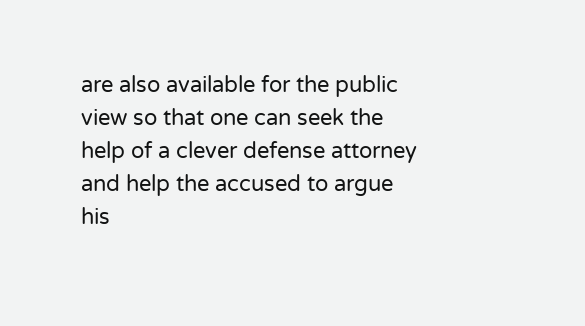are also available for the public view so that one can seek the help of a clever defense attorney and help the accused to argue his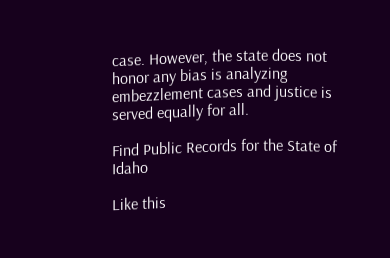case. However, the state does not honor any bias is analyzing embezzlement cases and justice is served equally for all.

Find Public Records for the State of Idaho

Like this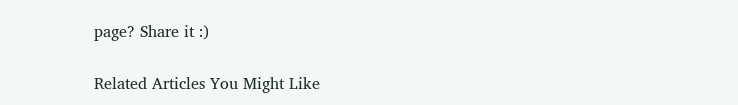page? Share it :)

Related Articles You Might Like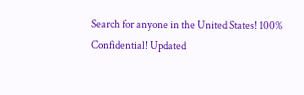Search for anyone in the United States! 100% Confidential! Updated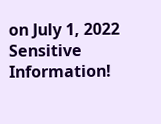on July 1, 2022
Sensitive Information!